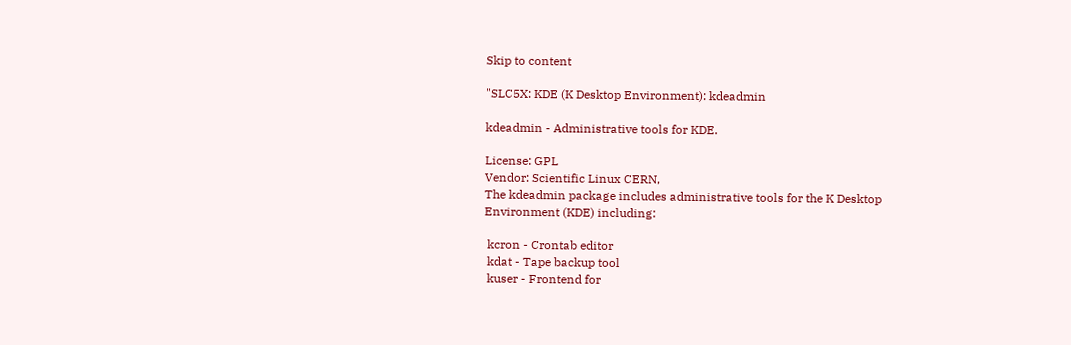Skip to content

"SLC5X: KDE (K Desktop Environment): kdeadmin

kdeadmin - Administrative tools for KDE.

License: GPL
Vendor: Scientific Linux CERN,
The kdeadmin package includes administrative tools for the K Desktop
Environment (KDE) including:

 kcron - Crontab editor
 kdat - Tape backup tool
 kuser - Frontend for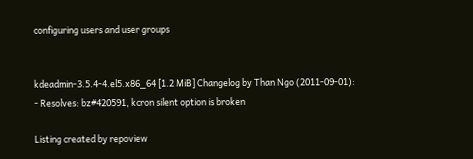configuring users and user groups


kdeadmin-3.5.4-4.el5.x86_64 [1.2 MiB] Changelog by Than Ngo (2011-09-01):
- Resolves: bz#420591, kcron silent option is broken

Listing created by repoview